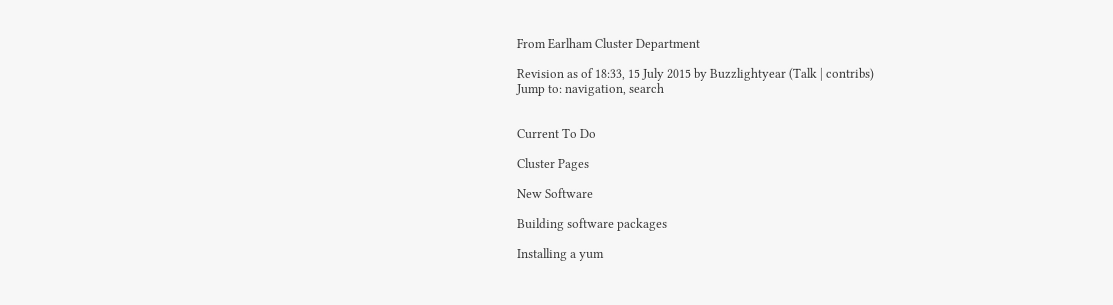From Earlham Cluster Department

Revision as of 18:33, 15 July 2015 by Buzzlightyear (Talk | contribs)
Jump to: navigation, search


Current To Do

Cluster Pages

New Software

Building software packages

Installing a yum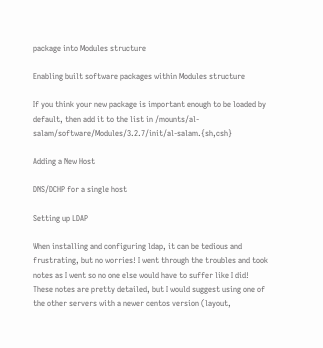package into Modules structure

Enabling built software packages within Modules structure

If you think your new package is important enough to be loaded by default, then add it to the list in /mounts/al-salam/software/Modules/3.2.7/init/al-salam.{sh,csh}

Adding a New Host

DNS/DCHP for a single host

Setting up LDAP

When installing and configuring ldap, it can be tedious and frustrating, but no worries! I went through the troubles and took notes as I went so no one else would have to suffer like I did! These notes are pretty detailed, but I would suggest using one of the other servers with a newer centos version (layout,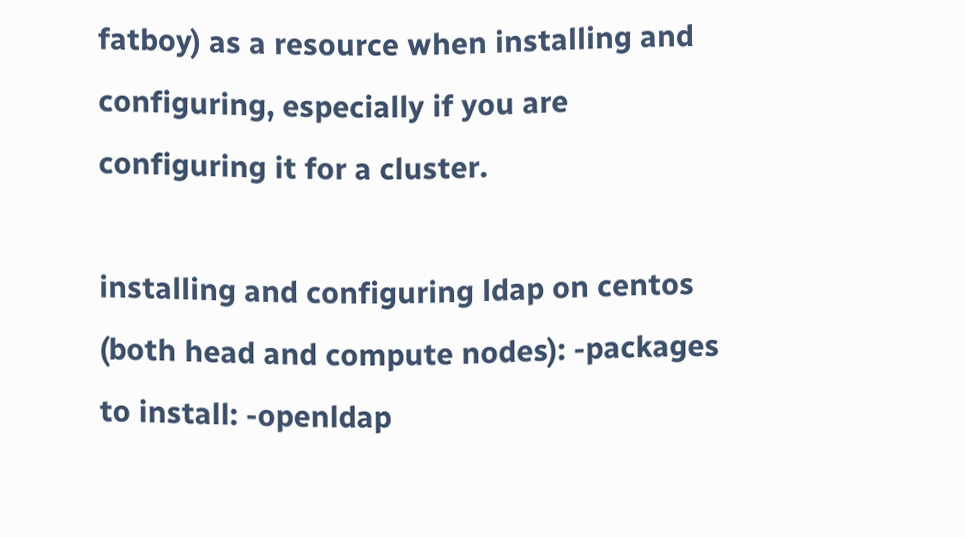fatboy) as a resource when installing and configuring, especially if you are configuring it for a cluster.

installing and configuring ldap on centos (both head and compute nodes): -packages to install: -openldap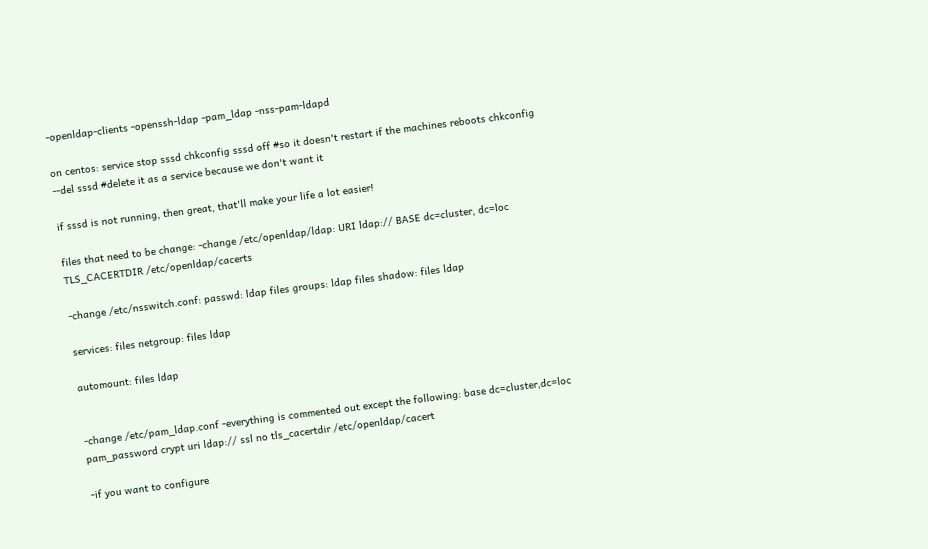-openldap-clients -openssh-ldap -pam_ldap -nss-pam-ldapd

on centos: service stop sssd chkconfig sssd off #so it doesn't restart if the machines reboots chkconfig --del sssd #delete it as a service because we don't want it

if sssd is not running, then great, that'll make your life a lot easier!

files that need to be change: -change /etc/openldap/ldap: URI ldap:// BASE dc=cluster, dc=loc TLS_CACERTDIR /etc/openldap/cacerts

-change /etc/nsswitch.conf: passwd: ldap files groups: ldap files shadow: files ldap

services: files netgroup: files ldap

automount: files ldap


-change /etc/pam_ldap.conf -everything is commented out except the following: base dc=cluster,dc=loc pam_password crypt uri ldap:// ssl no tls_cacertdir /etc/openldap/cacert

-if you want to configure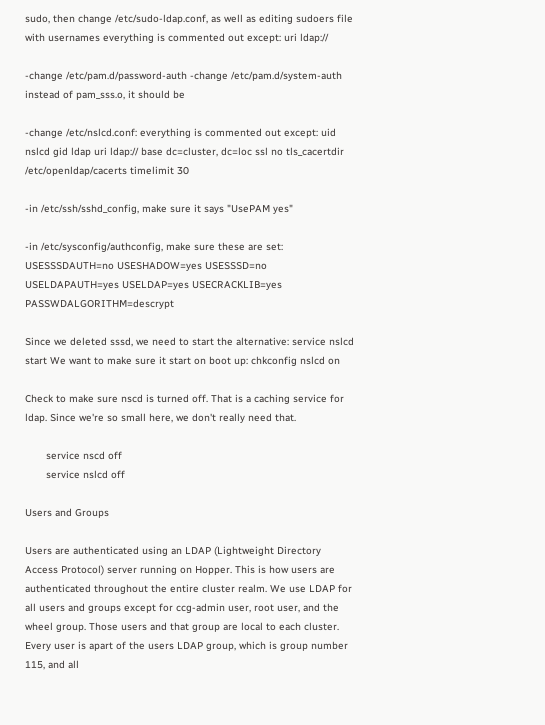sudo, then change /etc/sudo-ldap.conf, as well as editing sudoers file with usernames everything is commented out except: uri ldap://

-change /etc/pam.d/password-auth -change /etc/pam.d/system-auth instead of pam_sss.o, it should be

-change /etc/nslcd.conf: everything is commented out except: uid nslcd gid ldap uri ldap:// base dc=cluster, dc=loc ssl no tls_cacertdir /etc/openldap/cacerts timelimit 30

-in /etc/ssh/sshd_config, make sure it says "UsePAM yes"

-in /etc/sysconfig/authconfig, make sure these are set: USESSSDAUTH=no USESHADOW=yes USESSSD=no USELDAPAUTH=yes USELDAP=yes USECRACKLIB=yes PASSWDALGORITHM=descrypt

Since we deleted sssd, we need to start the alternative: service nslcd start We want to make sure it start on boot up: chkconfig nslcd on

Check to make sure nscd is turned off. That is a caching service for ldap. Since we're so small here, we don't really need that.

       service nscd off
       service nslcd off

Users and Groups

Users are authenticated using an LDAP (Lightweight Directory Access Protocol) server running on Hopper. This is how users are authenticated throughout the entire cluster realm. We use LDAP for all users and groups except for ccg-admin user, root user, and the wheel group. Those users and that group are local to each cluster. Every user is apart of the users LDAP group, which is group number 115, and all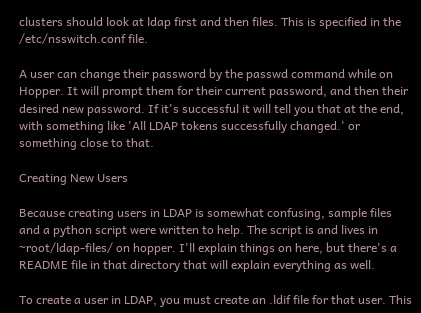clusters should look at ldap first and then files. This is specified in the /etc/nsswitch.conf file.

A user can change their password by the passwd command while on Hopper. It will prompt them for their current password, and then their desired new password. If it's successful it will tell you that at the end, with something like 'All LDAP tokens successfully changed.' or something close to that.

Creating New Users

Because creating users in LDAP is somewhat confusing, sample files and a python script were written to help. The script is and lives in ~root/ldap-files/ on hopper. I'll explain things on here, but there's a README file in that directory that will explain everything as well.

To create a user in LDAP, you must create an .ldif file for that user. This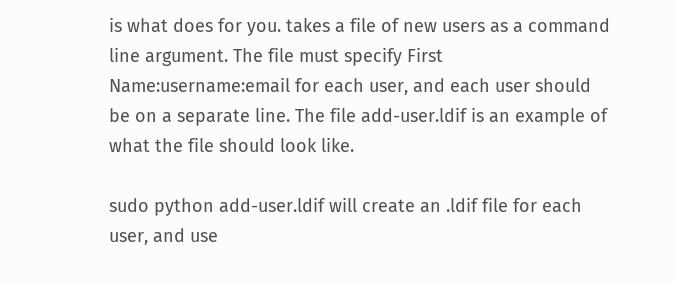is what does for you. takes a file of new users as a command line argument. The file must specify First Name:username:email for each user, and each user should be on a separate line. The file add-user.ldif is an example of what the file should look like.

sudo python add-user.ldif will create an .ldif file for each user, and use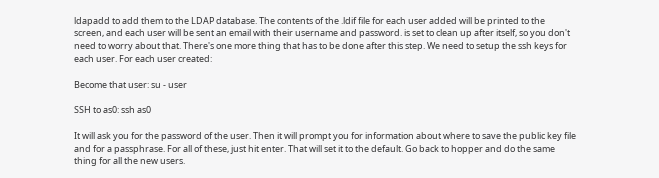ldapadd to add them to the LDAP database. The contents of the .ldif file for each user added will be printed to the screen, and each user will be sent an email with their username and password. is set to clean up after itself, so you don't need to worry about that. There's one more thing that has to be done after this step. We need to setup the ssh keys for each user. For each user created:

Become that user: su - user

SSH to as0: ssh as0

It will ask you for the password of the user. Then it will prompt you for information about where to save the public key file and for a passphrase. For all of these, just hit enter. That will set it to the default. Go back to hopper and do the same thing for all the new users.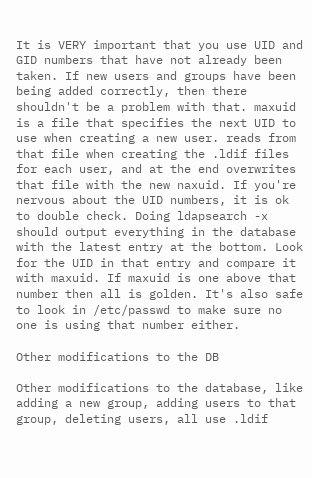It is VERY important that you use UID and GID numbers that have not already been taken. If new users and groups have been being added correctly, then there shouldn't be a problem with that. maxuid is a file that specifies the next UID to use when creating a new user. reads from that file when creating the .ldif files for each user, and at the end overwrites that file with the new naxuid. If you're nervous about the UID numbers, it is ok to double check. Doing ldapsearch -x should output everything in the database with the latest entry at the bottom. Look for the UID in that entry and compare it with maxuid. If maxuid is one above that number then all is golden. It's also safe to look in /etc/passwd to make sure no one is using that number either.

Other modifications to the DB

Other modifications to the database, like adding a new group, adding users to that group, deleting users, all use .ldif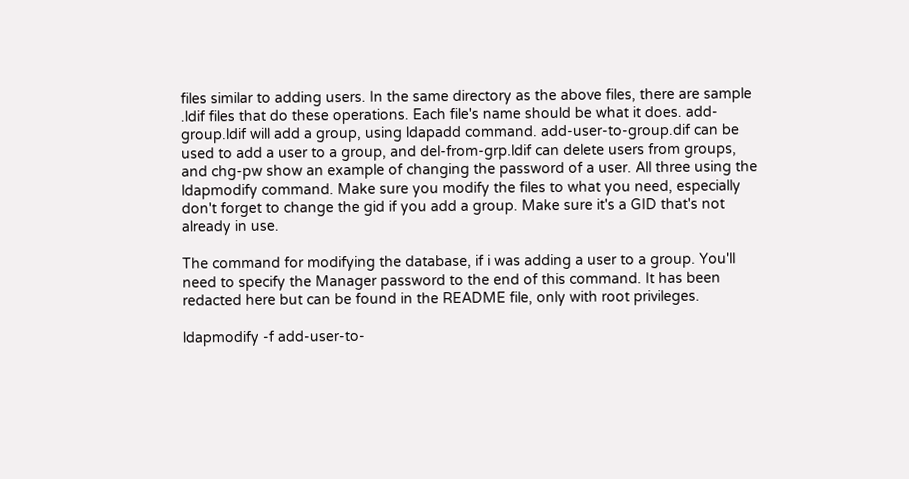files similar to adding users. In the same directory as the above files, there are sample .ldif files that do these operations. Each file's name should be what it does. add-group.ldif will add a group, using ldapadd command. add-user-to-group.dif can be used to add a user to a group, and del-from-grp.ldif can delete users from groups, and chg-pw show an example of changing the password of a user. All three using the ldapmodify command. Make sure you modify the files to what you need, especially don't forget to change the gid if you add a group. Make sure it's a GID that's not already in use.

The command for modifying the database, if i was adding a user to a group. You'll need to specify the Manager password to the end of this command. It has been redacted here but can be found in the README file, only with root privileges.

ldapmodify -f add-user-to-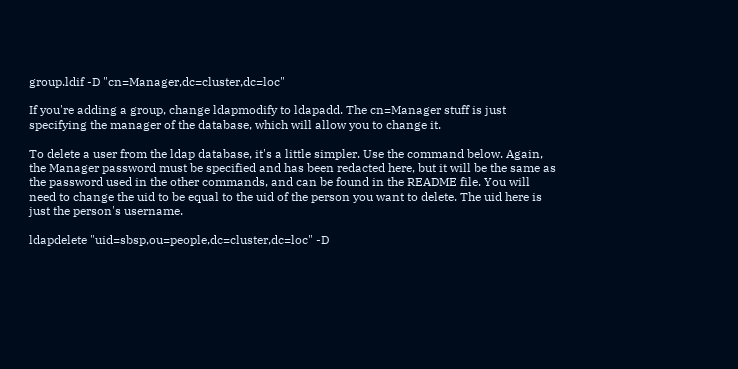group.ldif -D "cn=Manager,dc=cluster,dc=loc"

If you're adding a group, change ldapmodify to ldapadd. The cn=Manager stuff is just specifying the manager of the database, which will allow you to change it.

To delete a user from the ldap database, it's a little simpler. Use the command below. Again, the Manager password must be specified and has been redacted here, but it will be the same as the password used in the other commands, and can be found in the README file. You will need to change the uid to be equal to the uid of the person you want to delete. The uid here is just the person's username.

ldapdelete "uid=sbsp,ou=people,dc=cluster,dc=loc" -D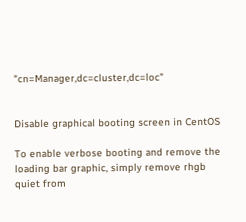"cn=Manager,dc=cluster,dc=loc"


Disable graphical booting screen in CentOS

To enable verbose booting and remove the loading bar graphic, simply remove rhgb quiet from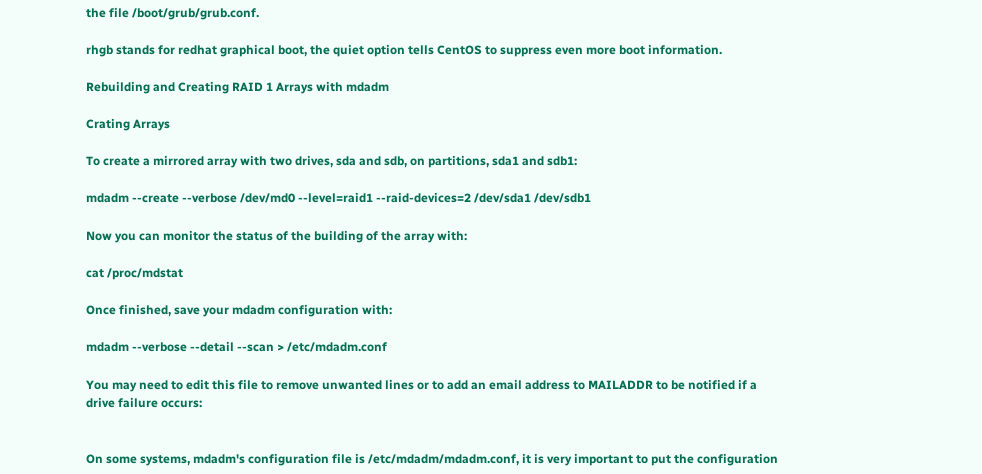the file /boot/grub/grub.conf.

rhgb stands for redhat graphical boot, the quiet option tells CentOS to suppress even more boot information.

Rebuilding and Creating RAID 1 Arrays with mdadm

Crating Arrays

To create a mirrored array with two drives, sda and sdb, on partitions, sda1 and sdb1:

mdadm --create --verbose /dev/md0 --level=raid1 --raid-devices=2 /dev/sda1 /dev/sdb1

Now you can monitor the status of the building of the array with:

cat /proc/mdstat

Once finished, save your mdadm configuration with:

mdadm --verbose --detail --scan > /etc/mdadm.conf

You may need to edit this file to remove unwanted lines or to add an email address to MAILADDR to be notified if a drive failure occurs:


On some systems, mdadm's configuration file is /etc/mdadm/mdadm.conf, it is very important to put the configuration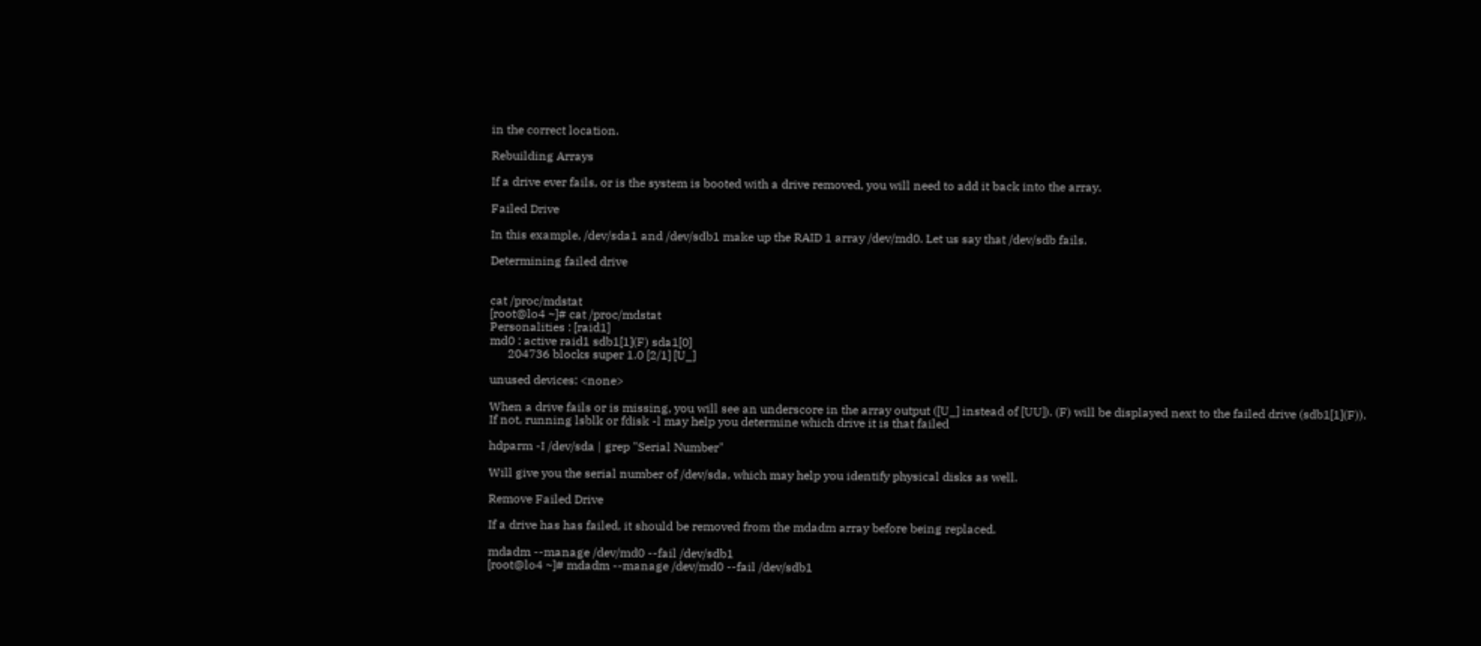in the correct location.

Rebuilding Arrays

If a drive ever fails, or is the system is booted with a drive removed, you will need to add it back into the array.

Failed Drive

In this example, /dev/sda1 and /dev/sdb1 make up the RAID 1 array /dev/md0. Let us say that /dev/sdb fails.

Determining failed drive


cat /proc/mdstat
[root@lo4 ~]# cat /proc/mdstat
Personalities : [raid1]
md0 : active raid1 sdb1[1](F) sda1[0]
      204736 blocks super 1.0 [2/1] [U_]

unused devices: <none>

When a drive fails or is missing, you will see an underscore in the array output ([U_] instead of [UU]). (F) will be displayed next to the failed drive (sdb1[1](F)).
If not, running lsblk or fdisk -l may help you determine which drive it is that failed

hdparm -I /dev/sda | grep "Serial Number"

Will give you the serial number of /dev/sda, which may help you identify physical disks as well.

Remove Failed Drive

If a drive has has failed, it should be removed from the mdadm array before being replaced.

mdadm --manage /dev/md0 --fail /dev/sdb1
[root@lo4 ~]# mdadm --manage /dev/md0 --fail /dev/sdb1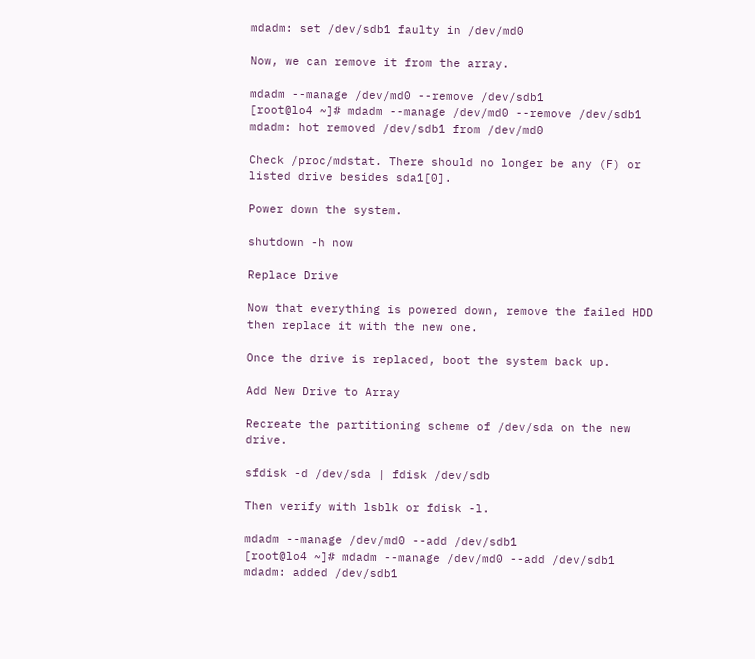mdadm: set /dev/sdb1 faulty in /dev/md0

Now, we can remove it from the array.

mdadm --manage /dev/md0 --remove /dev/sdb1
[root@lo4 ~]# mdadm --manage /dev/md0 --remove /dev/sdb1
mdadm: hot removed /dev/sdb1 from /dev/md0

Check /proc/mdstat. There should no longer be any (F) or listed drive besides sda1[0].

Power down the system.

shutdown -h now

Replace Drive

Now that everything is powered down, remove the failed HDD then replace it with the new one.

Once the drive is replaced, boot the system back up.

Add New Drive to Array

Recreate the partitioning scheme of /dev/sda on the new drive.

sfdisk -d /dev/sda | fdisk /dev/sdb

Then verify with lsblk or fdisk -l.

mdadm --manage /dev/md0 --add /dev/sdb1
[root@lo4 ~]# mdadm --manage /dev/md0 --add /dev/sdb1
mdadm: added /dev/sdb1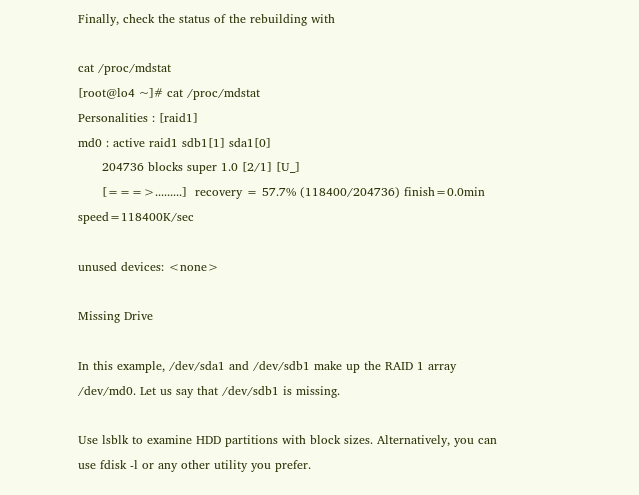Finally, check the status of the rebuilding with

cat /proc/mdstat
[root@lo4 ~]# cat /proc/mdstat
Personalities : [raid1]
md0 : active raid1 sdb1[1] sda1[0]
      204736 blocks super 1.0 [2/1] [U_]
      [===>.........]  recovery = 57.7% (118400/204736) finish=0.0min speed=118400K/sec

unused devices: <none>

Missing Drive

In this example, /dev/sda1 and /dev/sdb1 make up the RAID 1 array /dev/md0. Let us say that /dev/sdb1 is missing.

Use lsblk to examine HDD partitions with block sizes. Alternatively, you can use fdisk -l or any other utility you prefer.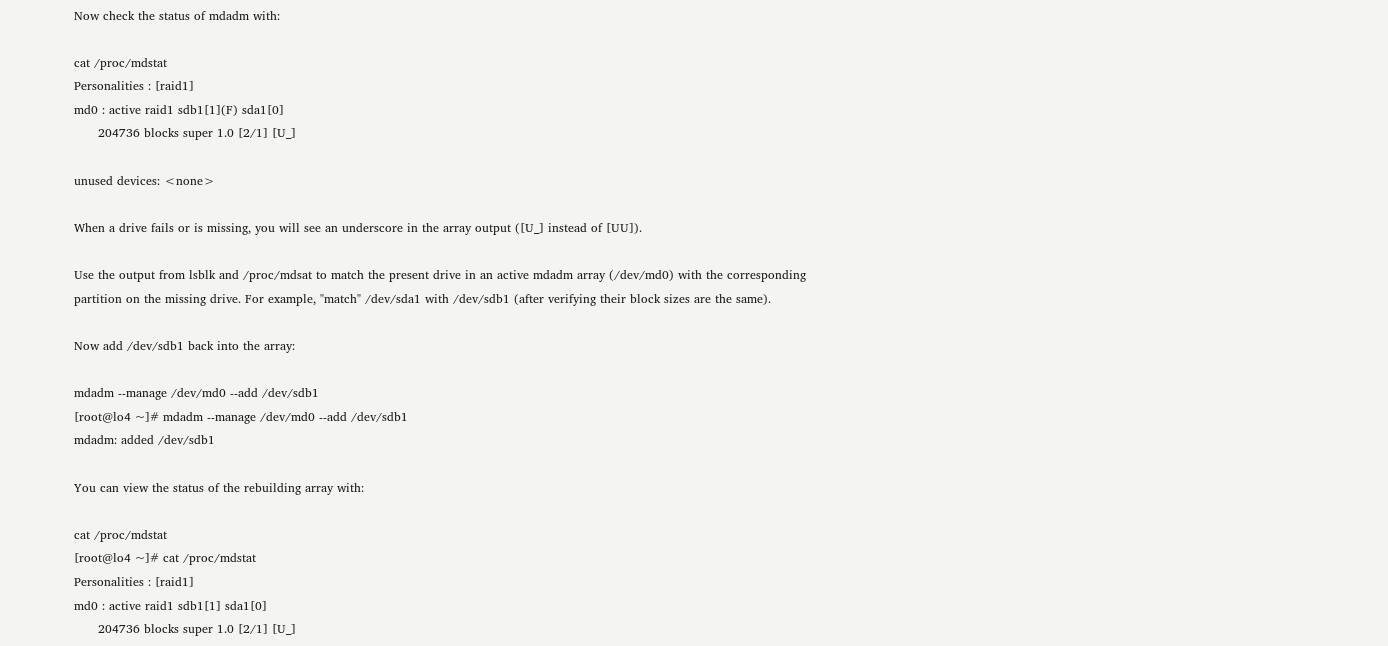Now check the status of mdadm with:

cat /proc/mdstat
Personalities : [raid1]
md0 : active raid1 sdb1[1](F) sda1[0]
      204736 blocks super 1.0 [2/1] [U_]

unused devices: <none>

When a drive fails or is missing, you will see an underscore in the array output ([U_] instead of [UU]).

Use the output from lsblk and /proc/mdsat to match the present drive in an active mdadm array (/dev/md0) with the corresponding partition on the missing drive. For example, "match" /dev/sda1 with /dev/sdb1 (after verifying their block sizes are the same).

Now add /dev/sdb1 back into the array:

mdadm --manage /dev/md0 --add /dev/sdb1
[root@lo4 ~]# mdadm --manage /dev/md0 --add /dev/sdb1
mdadm: added /dev/sdb1

You can view the status of the rebuilding array with:

cat /proc/mdstat
[root@lo4 ~]# cat /proc/mdstat
Personalities : [raid1]
md0 : active raid1 sdb1[1] sda1[0]
      204736 blocks super 1.0 [2/1] [U_]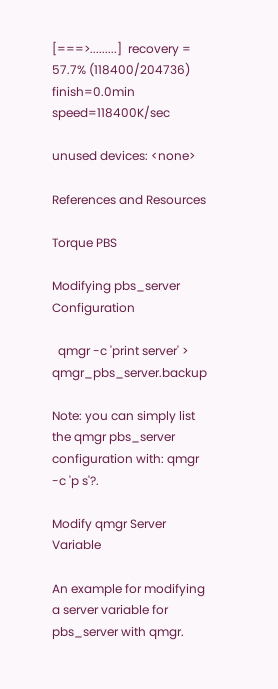[===>.........]  recovery = 57.7% (118400/204736) finish=0.0min speed=118400K/sec

unused devices: <none>

References and Resources

Torque PBS

Modifying pbs_server Configuration

  qmgr -c 'print server' > qmgr_pbs_server.backup

Note: you can simply list the qmgr pbs_server configuration with: qmgr -c 'p s'?.

Modify qmgr Server Variable

An example for modifying a server variable for pbs_server with qmgr.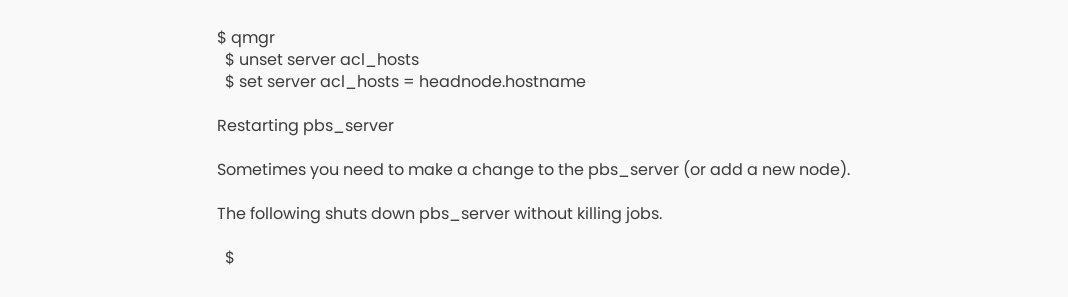$ qmgr
  $ unset server acl_hosts
  $ set server acl_hosts = headnode.hostname

Restarting pbs_server

Sometimes you need to make a change to the pbs_server (or add a new node).

The following shuts down pbs_server without killing jobs.

  $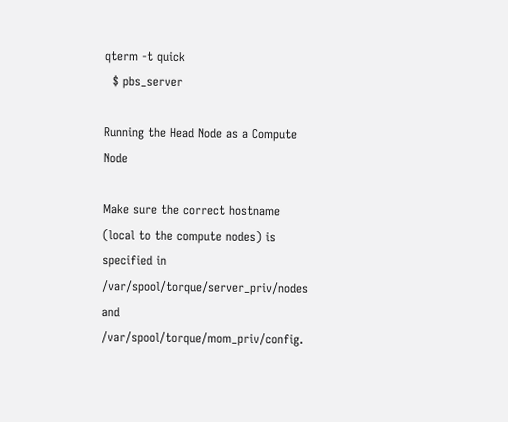qterm -t quick
  $ pbs_server

Running the Head Node as a Compute Node

Make sure the correct hostname (local to the compute nodes) is specified in /var/spool/torque/server_priv/nodes and /var/spool/torque/mom_priv/config.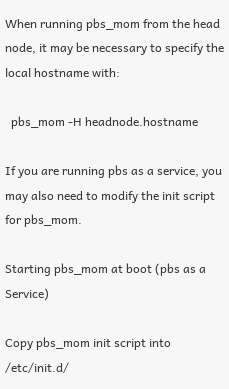When running pbs_mom from the head node, it may be necessary to specify the local hostname with:

  pbs_mom -H headnode.hostname

If you are running pbs as a service, you may also need to modify the init script for pbs_mom.

Starting pbs_mom at boot (pbs as a Service)

Copy pbs_mom init script into /etc/init.d/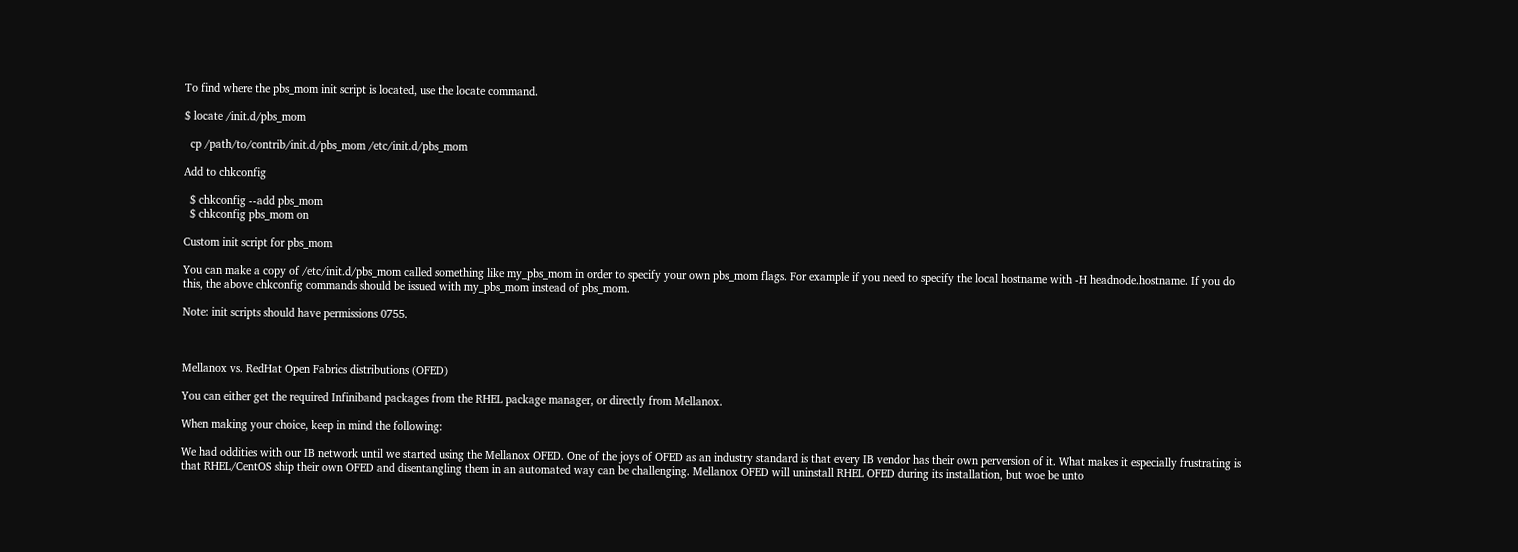To find where the pbs_mom init script is located, use the locate command.

$ locate /init.d/pbs_mom

  cp /path/to/contrib/init.d/pbs_mom /etc/init.d/pbs_mom

Add to chkconfig

  $ chkconfig --add pbs_mom
  $ chkconfig pbs_mom on

Custom init script for pbs_mom

You can make a copy of /etc/init.d/pbs_mom called something like my_pbs_mom in order to specify your own pbs_mom flags. For example if you need to specify the local hostname with -H headnode.hostname. If you do this, the above chkconfig commands should be issued with my_pbs_mom instead of pbs_mom.

Note: init scripts should have permissions 0755.



Mellanox vs. RedHat Open Fabrics distributions (OFED)

You can either get the required Infiniband packages from the RHEL package manager, or directly from Mellanox.

When making your choice, keep in mind the following:

We had oddities with our IB network until we started using the Mellanox OFED. One of the joys of OFED as an industry standard is that every IB vendor has their own perversion of it. What makes it especially frustrating is that RHEL/CentOS ship their own OFED and disentangling them in an automated way can be challenging. Mellanox OFED will uninstall RHEL OFED during its installation, but woe be unto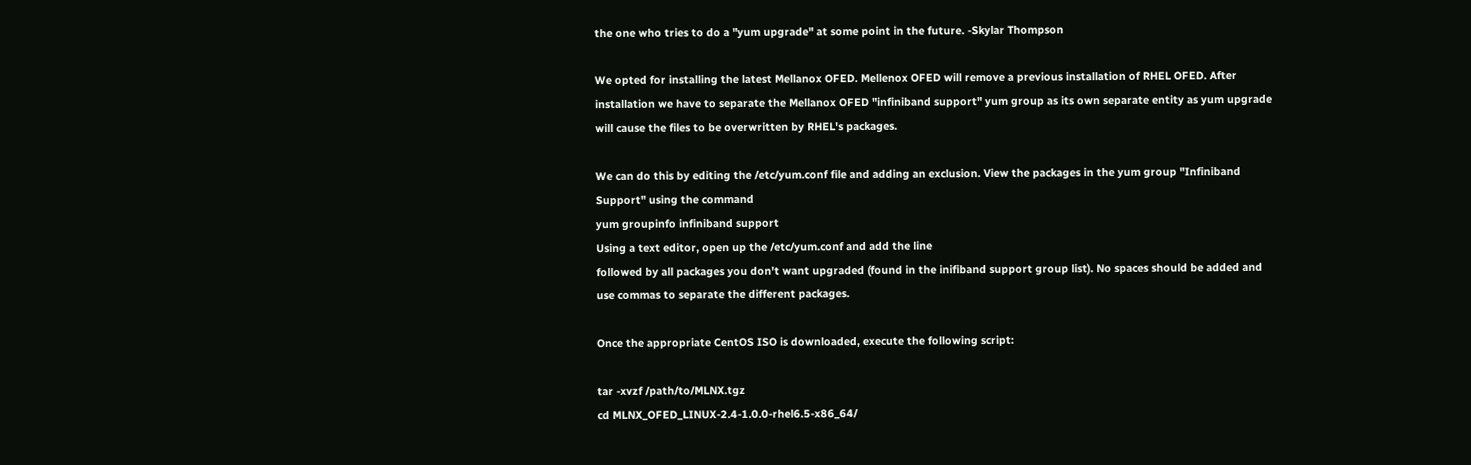the one who tries to do a "yum upgrade" at some point in the future. -Skylar Thompson

We opted for installing the latest Mellanox OFED. Mellenox OFED will remove a previous installation of RHEL OFED. After installation we have to separate the Mellanox OFED "infiniband support" yum group as its own separate entity as yum upgrade will cause the files to be overwritten by RHEL's packages.

We can do this by editing the /etc/yum.conf file and adding an exclusion. View the packages in the yum group "Infiniband Support" using the command
yum groupinfo infiniband support
Using a text editor, open up the /etc/yum.conf and add the line
followed by all packages you don't want upgraded (found in the inifiband support group list). No spaces should be added and use commas to separate the different packages.

Once the appropriate CentOS ISO is downloaded, execute the following script:

tar -xvzf /path/to/MLNX.tgz
cd MLNX_OFED_LINUX-2.4-1.0.0-rhel6.5-x86_64/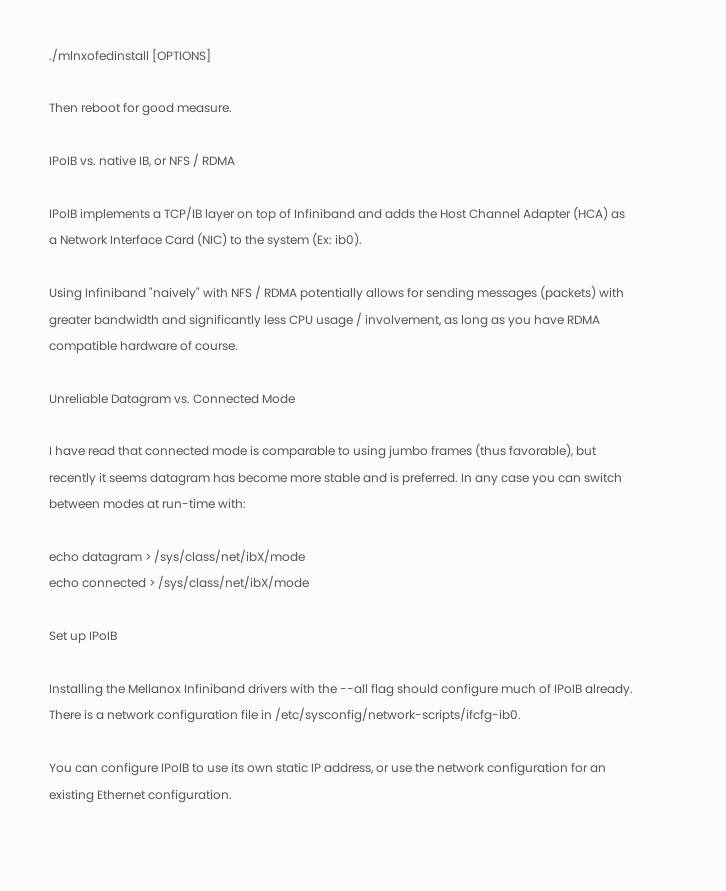./mlnxofedinstall [OPTIONS]

Then reboot for good measure.

IPoIB vs. native IB, or NFS / RDMA

IPoIB implements a TCP/IB layer on top of Infiniband and adds the Host Channel Adapter (HCA) as a Network Interface Card (NIC) to the system (Ex: ib0).

Using Infiniband "naively" with NFS / RDMA potentially allows for sending messages (packets) with greater bandwidth and significantly less CPU usage / involvement, as long as you have RDMA compatible hardware of course.

Unreliable Datagram vs. Connected Mode

I have read that connected mode is comparable to using jumbo frames (thus favorable), but recently it seems datagram has become more stable and is preferred. In any case you can switch between modes at run-time with:

echo datagram > /sys/class/net/ibX/mode
echo connected > /sys/class/net/ibX/mode

Set up IPoIB

Installing the Mellanox Infiniband drivers with the --all flag should configure much of IPoIB already. There is a network configuration file in /etc/sysconfig/network-scripts/ifcfg-ib0.

You can configure IPoIB to use its own static IP address, or use the network configuration for an existing Ethernet configuration.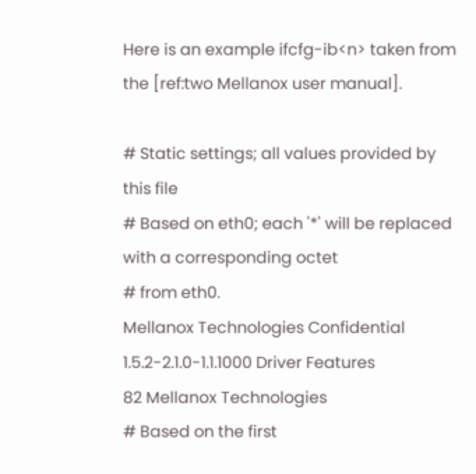Here is an example ifcfg-ib<n> taken from the [ref:two Mellanox user manual].

# Static settings; all values provided by this file
# Based on eth0; each '*' will be replaced with a corresponding octet
# from eth0.
Mellanox Technologies Confidential
1.5.2-2.1.0-1.1.1000 Driver Features
82 Mellanox Technologies
# Based on the first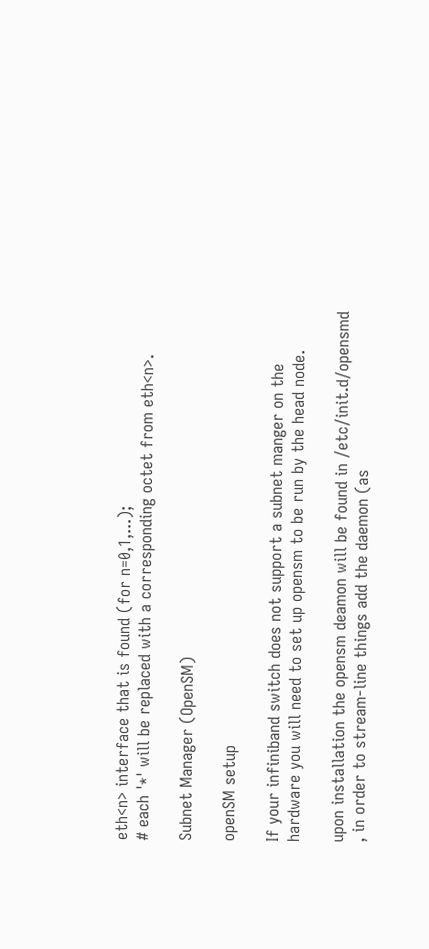eth<n> interface that is found (for n=0,1,...);
# each '*' will be replaced with a corresponding octet from eth<n>.

Subnet Manager (OpenSM)

openSM setup

If your infiniband switch does not support a subnet manger on the hardware you will need to set up opensm to be run by the head node.

upon installation the opensm deamon will be found in /etc/init.d/opensmd , in order to stream-line things add the daemon (as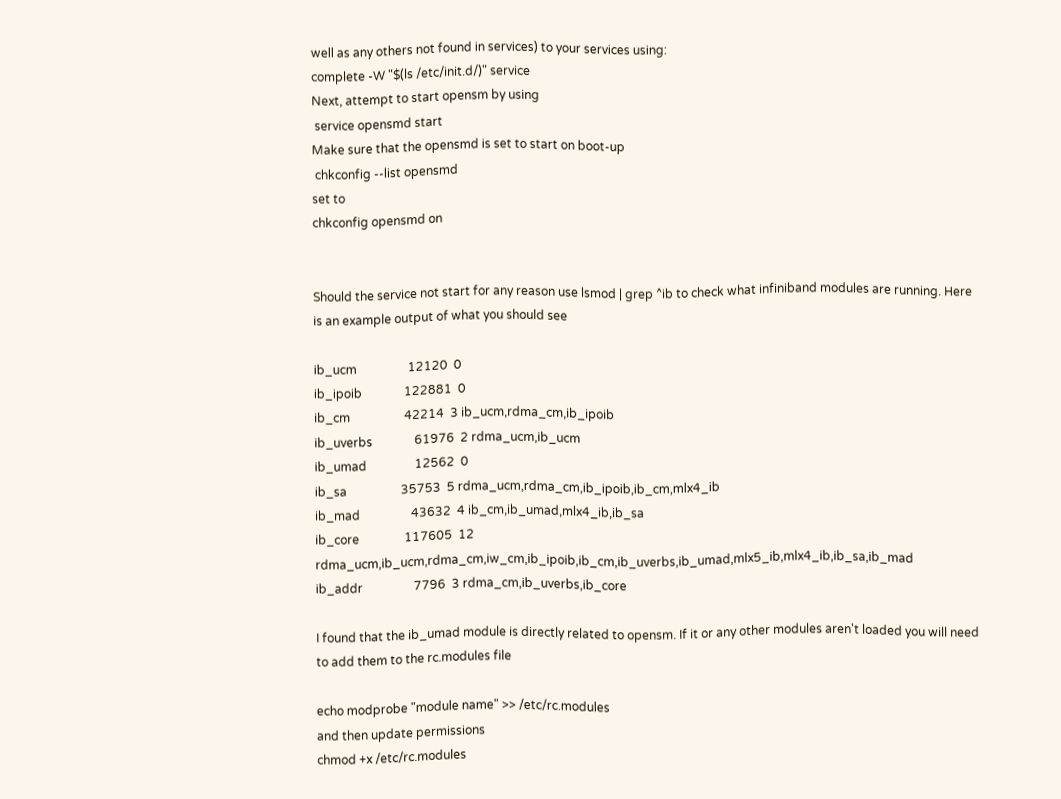well as any others not found in services) to your services using:
complete -W "$(ls /etc/init.d/)" service
Next, attempt to start opensm by using
 service opensmd start
Make sure that the opensmd is set to start on boot-up
 chkconfig --list opensmd
set to
chkconfig opensmd on


Should the service not start for any reason use lsmod | grep ^ib to check what infiniband modules are running. Here is an example output of what you should see

ib_ucm                 12120  0
ib_ipoib              122881  0
ib_cm                  42214  3 ib_ucm,rdma_cm,ib_ipoib
ib_uverbs              61976  2 rdma_ucm,ib_ucm
ib_umad                12562  0
ib_sa                  35753  5 rdma_ucm,rdma_cm,ib_ipoib,ib_cm,mlx4_ib
ib_mad                 43632  4 ib_cm,ib_umad,mlx4_ib,ib_sa
ib_core               117605  12 rdma_ucm,ib_ucm,rdma_cm,iw_cm,ib_ipoib,ib_cm,ib_uverbs,ib_umad,mlx5_ib,mlx4_ib,ib_sa,ib_mad
ib_addr                 7796  3 rdma_cm,ib_uverbs,ib_core

I found that the ib_umad module is directly related to opensm. If it or any other modules aren't loaded you will need to add them to the rc.modules file

echo modprobe "module name" >> /etc/rc.modules
and then update permissions
chmod +x /etc/rc.modules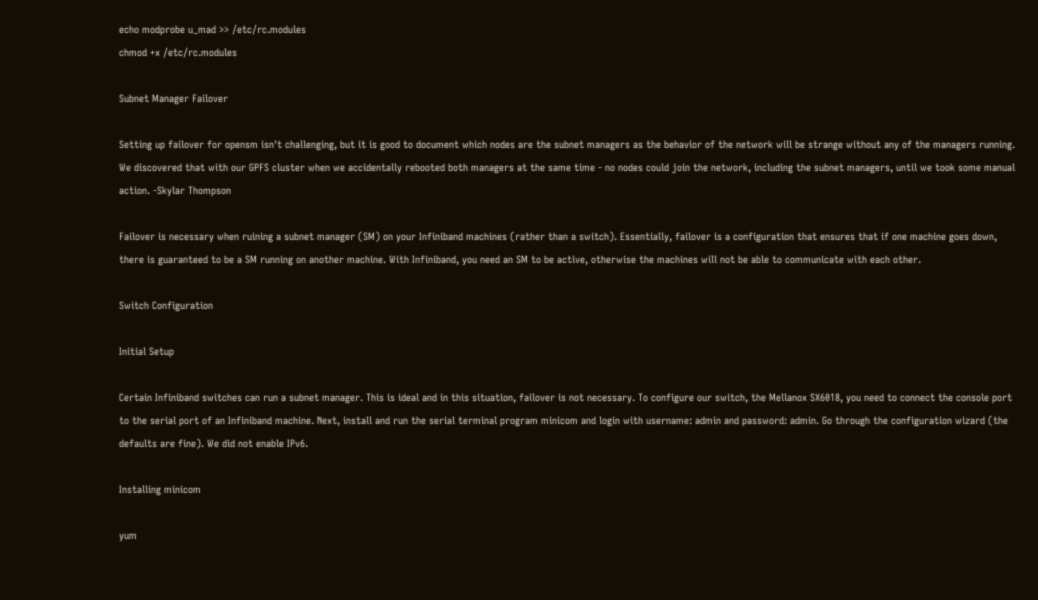echo modprobe u_mad >> /etc/rc.modules
chmod +x /etc/rc.modules

Subnet Manager Failover

Setting up failover for opensm isn't challenging, but it is good to document which nodes are the subnet managers as the behavior of the network will be strange without any of the managers running. We discovered that with our GPFS cluster when we accidentally rebooted both managers at the same time - no nodes could join the network, including the subnet managers, until we took some manual action. -Skylar Thompson

Failover is necessary when ruining a subnet manager (SM) on your Infiniband machines (rather than a switch). Essentially, failover is a configuration that ensures that if one machine goes down, there is guaranteed to be a SM running on another machine. With Infiniband, you need an SM to be active, otherwise the machines will not be able to communicate with each other.

Switch Configuration

Initial Setup

Certain Infiniband switches can run a subnet manager. This is ideal and in this situation, failover is not necessary. To configure our switch, the Mellanox SX6018, you need to connect the console port to the serial port of an Infiniband machine. Next, install and run the serial terminal program minicom and login with username: admin and password: admin. Go through the configuration wizard (the defaults are fine). We did not enable IPv6.

Installing minicom

yum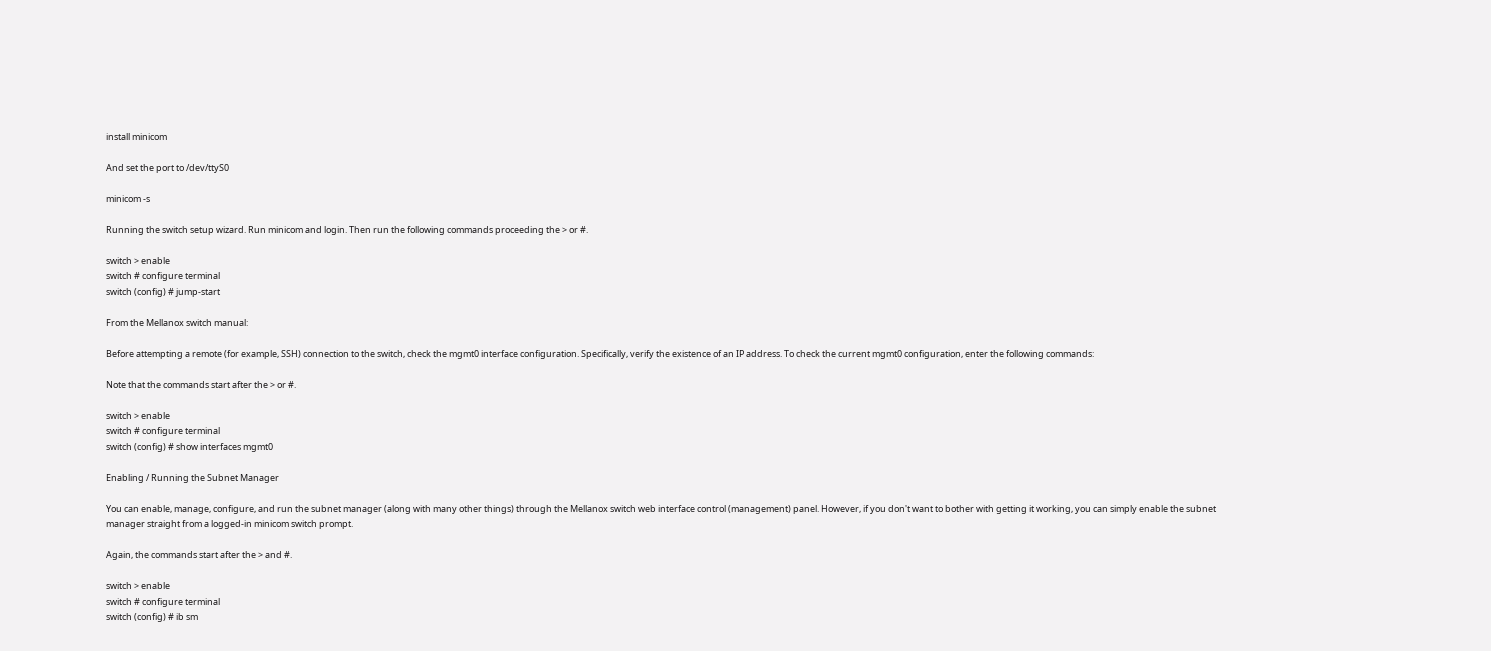install minicom

And set the port to /dev/ttyS0

minicom -s

Running the switch setup wizard. Run minicom and login. Then run the following commands proceeding the > or #.

switch > enable
switch # configure terminal
switch (config) # jump-start

From the Mellanox switch manual:

Before attempting a remote (for example, SSH) connection to the switch, check the mgmt0 interface configuration. Specifically, verify the existence of an IP address. To check the current mgmt0 configuration, enter the following commands:

Note that the commands start after the > or #.

switch > enable
switch # configure terminal
switch (config) # show interfaces mgmt0

Enabling / Running the Subnet Manager

You can enable, manage, configure, and run the subnet manager (along with many other things) through the Mellanox switch web interface control (management) panel. However, if you don't want to bother with getting it working, you can simply enable the subnet manager straight from a logged-in minicom switch prompt.

Again, the commands start after the > and #.

switch > enable
switch # configure terminal
switch (config) # ib sm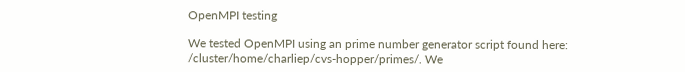OpenMPI testing

We tested OpenMPI using an prime number generator script found here: /cluster/home/charliep/cvs-hopper/primes/. We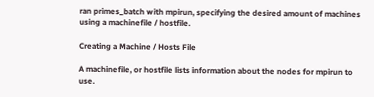ran primes_batch with mpirun, specifying the desired amount of machines using a machinefile / hostfile.

Creating a Machine / Hosts File

A machinefile, or hostfile lists information about the nodes for mpirun to use.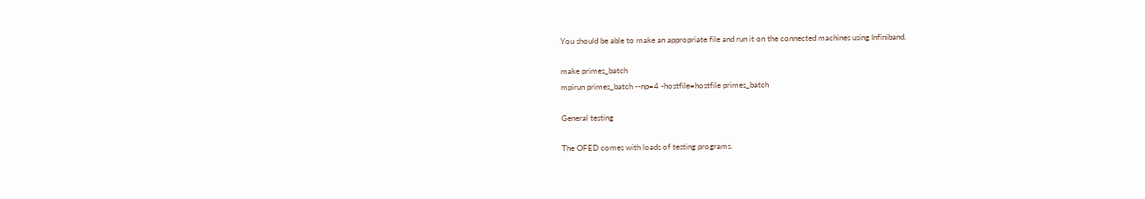You should be able to make an appropriate file and run it on the connected machines using Infiniband.

make primes_batch
mpirun primes_batch --np=4 -hostfile=hostfile primes_batch

General testing

The OFED comes with loads of testing programs.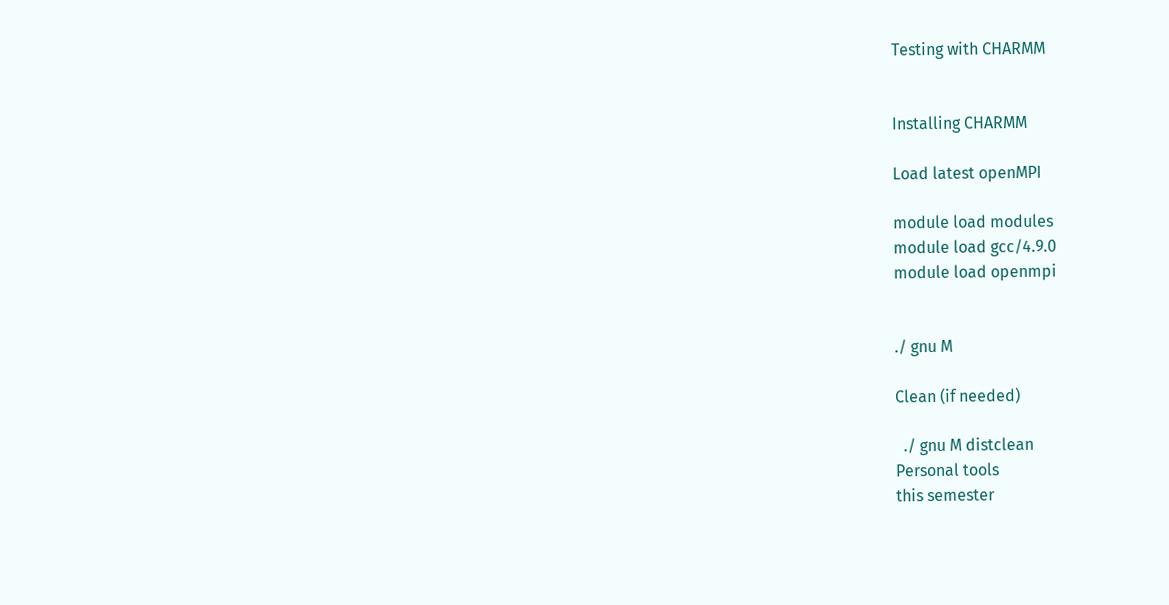Testing with CHARMM


Installing CHARMM

Load latest openMPI

module load modules
module load gcc/4.9.0
module load openmpi


./ gnu M

Clean (if needed)

  ./ gnu M distclean
Personal tools
this semester